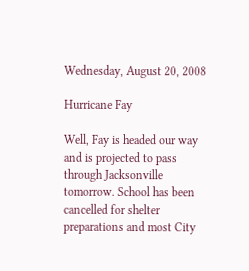Wednesday, August 20, 2008

Hurricane Fay

Well, Fay is headed our way and is projected to pass through Jacksonville tomorrow. School has been cancelled for shelter preparations and most City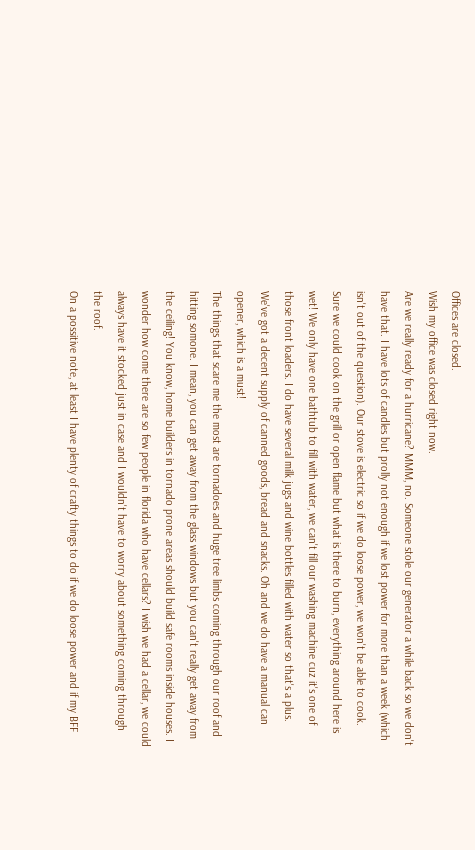Offices are closed.
Wish my office was closed right now.
Are we really ready for a hurricane? MMM, no. Someone stole our generator a while back so we don't have that. I have lots of candles but prolly not enough if we lost power for more than a week (which isn't out of the question). Our stove is electric so if we do loose power, we won't be able to cook. Sure we could cook on the grill or open flame but what is there to burn, everything around here is wet! We only have one bathtub to fill with water, we can't fill our washing machine cuz it's one of those front loaders. I do have several milk jugs and wine bottles filled with water so that's a plus. We've got a decent supply of canned goods, bread and snacks. Oh and we do have a manual can opener, which is a must!
The things that scare me the most are tornadoes and huge tree limbs coming through our roof and hitting somone. I mean, you can get away from the glass windows but you can't really get away from the ceiling! You know, home builders in tornado prone areas should build safe rooms inside houses. I wonder how come there are so few people in florida who have cellars? I wish we had a cellar, we could always have it stocked just in case and I wouldn't have to worry about something coming through the roof.
On a possitive note, at least I have plenty of crafty things to do if we do loose power and if my BFF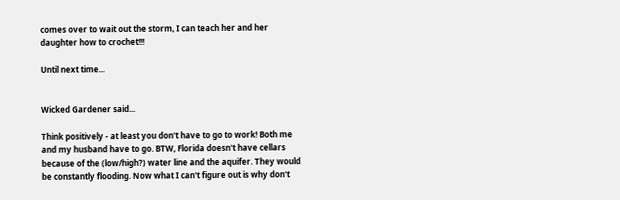comes over to wait out the storm, I can teach her and her daughter how to crochet!!!

Until next time...


Wicked Gardener said...

Think positively - at least you don't have to go to work! Both me and my husband have to go. BTW, Florida doesn't have cellars because of the (low/high?) water line and the aquifer. They would be constantly flooding. Now what I can't figure out is why don't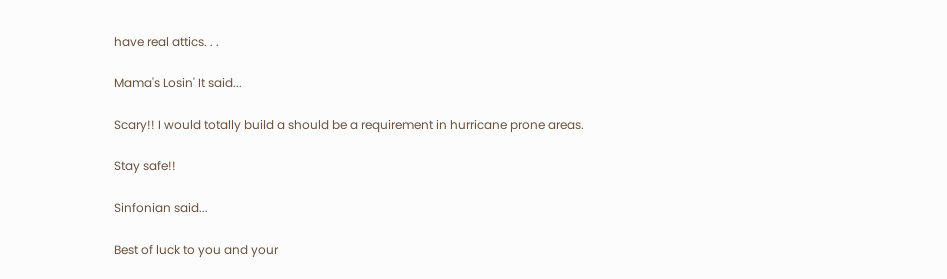have real attics. . .

Mama's Losin' It said...

Scary!! I would totally build a should be a requirement in hurricane prone areas.

Stay safe!!

Sinfonian said...

Best of luck to you and your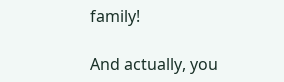family!

And actually, you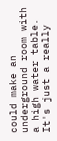could make an underground room with a high water table. It's just a really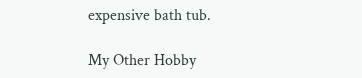expensive bath tub.

My Other Hobby